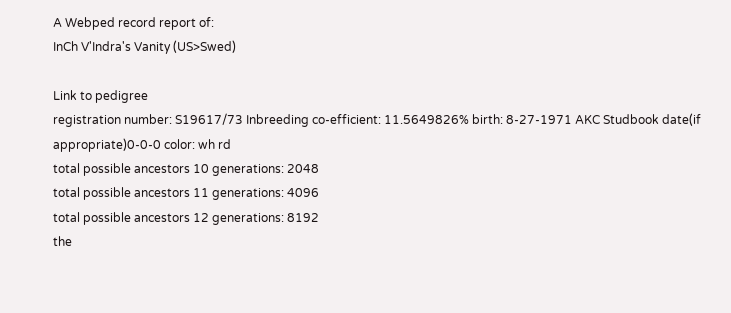A Webped record report of:
InCh V'Indra's Vanity (US>Swed)

Link to pedigree
registration number: S19617/73 Inbreeding co-efficient: 11.5649826% birth: 8-27-1971 AKC Studbook date(if appropriate)0-0-0 color: wh rd
total possible ancestors 10 generations: 2048
total possible ancestors 11 generations: 4096
total possible ancestors 12 generations: 8192
the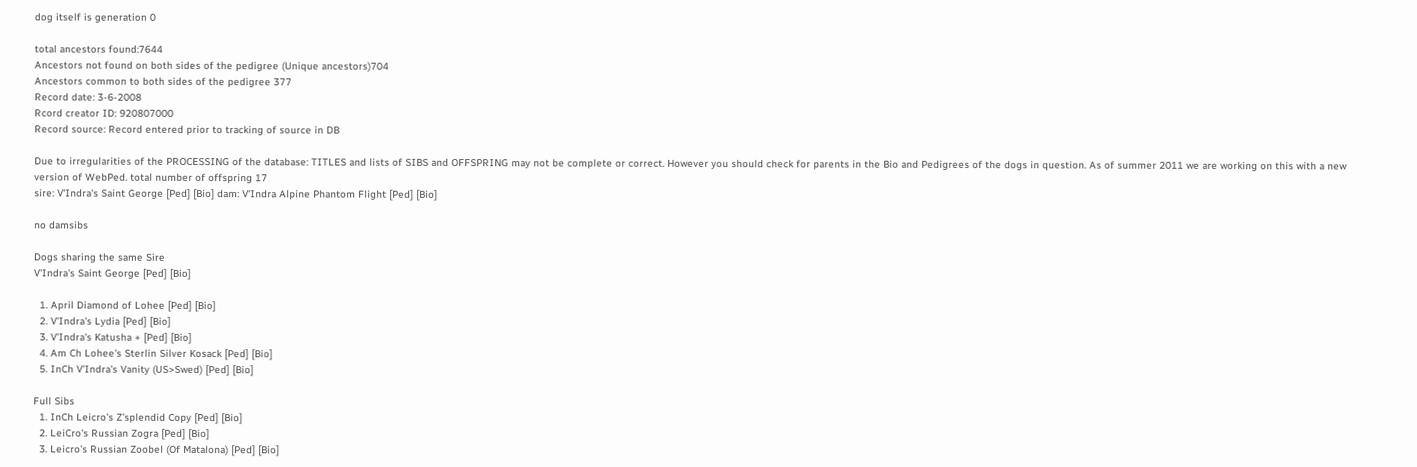dog itself is generation 0

total ancestors found:7644
Ancestors not found on both sides of the pedigree (Unique ancestors)704
Ancestors common to both sides of the pedigree 377
Record date: 3-6-2008
Rcord creator ID: 920807000
Record source: Record entered prior to tracking of source in DB

Due to irregularities of the PROCESSING of the database: TITLES and lists of SIBS and OFFSPRING may not be complete or correct. However you should check for parents in the Bio and Pedigrees of the dogs in question. As of summer 2011 we are working on this with a new version of WebPed. total number of offspring 17
sire: V'Indra's Saint George [Ped] [Bio] dam: V'Indra Alpine Phantom Flight [Ped] [Bio]

no damsibs

Dogs sharing the same Sire
V'Indra's Saint George [Ped] [Bio]

  1. April Diamond of Lohee [Ped] [Bio]
  2. V'Indra's Lydia [Ped] [Bio]
  3. V'Indra's Katusha + [Ped] [Bio]
  4. Am Ch Lohee's Sterlin Silver Kosack [Ped] [Bio]
  5. InCh V'Indra's Vanity (US>Swed) [Ped] [Bio]

Full Sibs
  1. InCh Leicro's Z'splendid Copy [Ped] [Bio]
  2. LeiCro's Russian Zogra [Ped] [Bio]
  3. Leicro's Russian Zoobel (Of Matalona) [Ped] [Bio]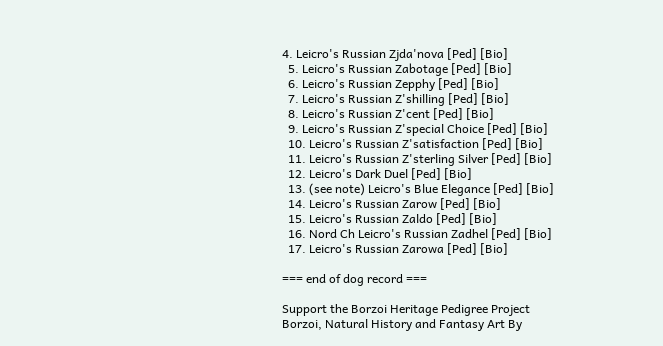4. Leicro's Russian Zjda'nova [Ped] [Bio]
  5. Leicro's Russian Zabotage [Ped] [Bio]
  6. Leicro's Russian Zepphy [Ped] [Bio]
  7. Leicro's Russian Z'shilling [Ped] [Bio]
  8. Leicro's Russian Z'cent [Ped] [Bio]
  9. Leicro's Russian Z'special Choice [Ped] [Bio]
  10. Leicro's Russian Z'satisfaction [Ped] [Bio]
  11. Leicro's Russian Z'sterling Silver [Ped] [Bio]
  12. Leicro's Dark Duel [Ped] [Bio]
  13. (see note) Leicro's Blue Elegance [Ped] [Bio]
  14. Leicro's Russian Zarow [Ped] [Bio]
  15. Leicro's Russian Zaldo [Ped] [Bio]
  16. Nord Ch Leicro's Russian Zadhel [Ped] [Bio]
  17. Leicro's Russian Zarowa [Ped] [Bio]

=== end of dog record ===

Support the Borzoi Heritage Pedigree Project
Borzoi, Natural History and Fantasy Art By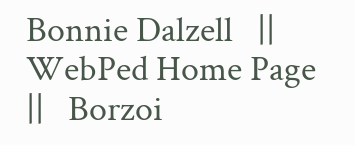Bonnie Dalzell   ||   WebPed Home Page   ||   Borzoi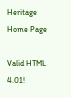Heritage Home Page

Valid HTML 4.01!